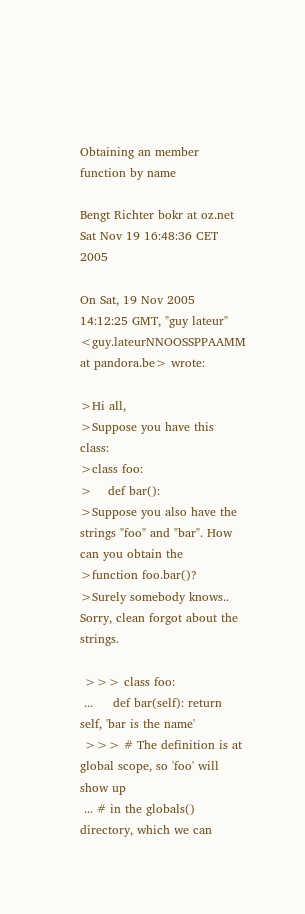Obtaining an member function by name

Bengt Richter bokr at oz.net
Sat Nov 19 16:48:36 CET 2005

On Sat, 19 Nov 2005 14:12:25 GMT, "guy lateur" <guy.lateurNNOOSSPPAAMM at pandora.be> wrote:

>Hi all,
>Suppose you have this class:
>class foo:
>    def bar():
>Suppose you also have the strings "foo" and "bar". How can you obtain the
>function foo.bar()?
>Surely somebody knows..
Sorry, clean forgot about the strings.

 >>> class foo:
 ...     def bar(self): return self, 'bar is the name'
 >>> # The definition is at global scope, so 'foo' will show up
 ... # in the globals() directory, which we can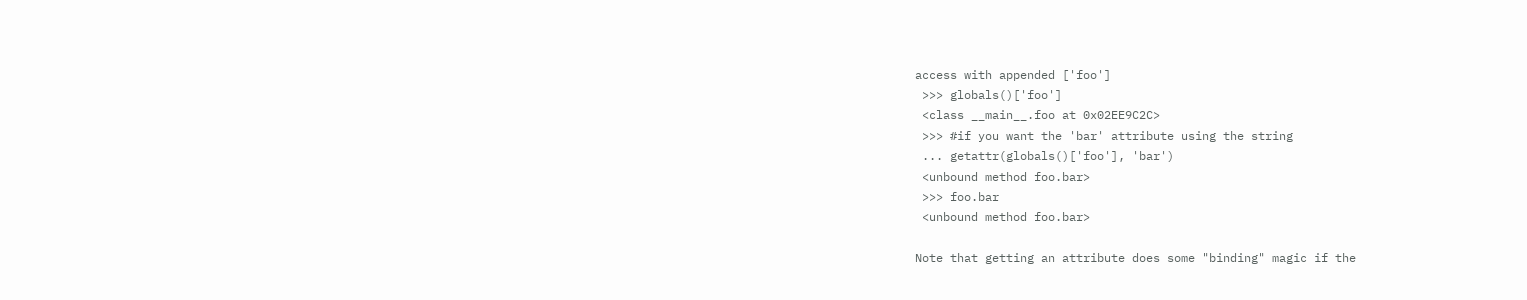access with appended ['foo']
 >>> globals()['foo']
 <class __main__.foo at 0x02EE9C2C>
 >>> #if you want the 'bar' attribute using the string
 ... getattr(globals()['foo'], 'bar')
 <unbound method foo.bar>
 >>> foo.bar
 <unbound method foo.bar>

Note that getting an attribute does some "binding" magic if the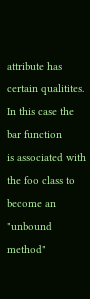attribute has certain qualitites. In this case the bar function
is associated with the foo class to become an "unbound method"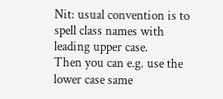Nit: usual convention is to spell class names with leading upper case.
Then you can e.g. use the lower case same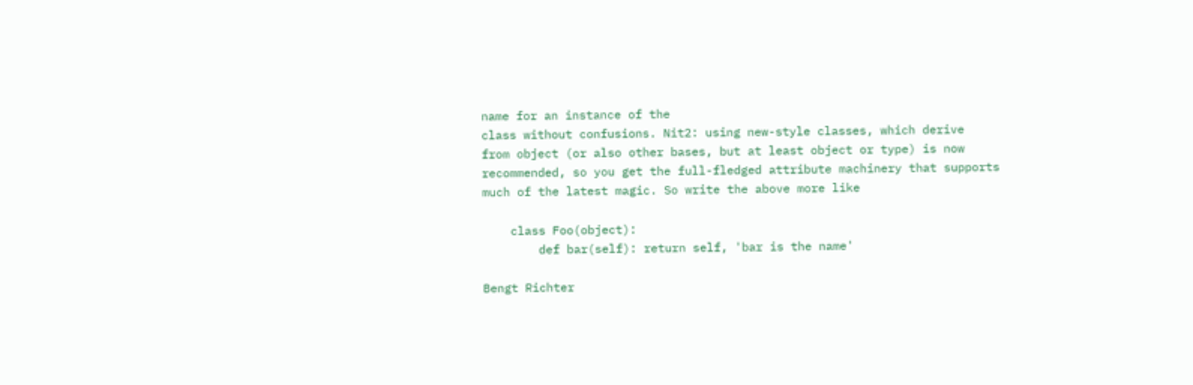name for an instance of the
class without confusions. Nit2: using new-style classes, which derive
from object (or also other bases, but at least object or type) is now
recommended, so you get the full-fledged attribute machinery that supports
much of the latest magic. So write the above more like

    class Foo(object):
        def bar(self): return self, 'bar is the name'

Bengt Richter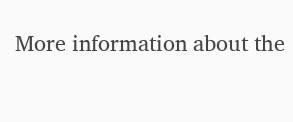More information about the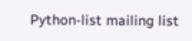Python-list mailing list